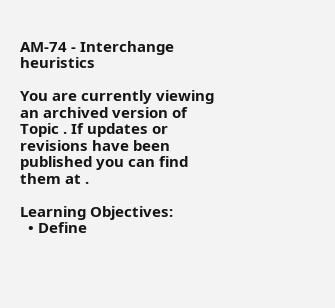AM-74 - Interchange heuristics

You are currently viewing an archived version of Topic . If updates or revisions have been published you can find them at .

Learning Objectives:
  • Define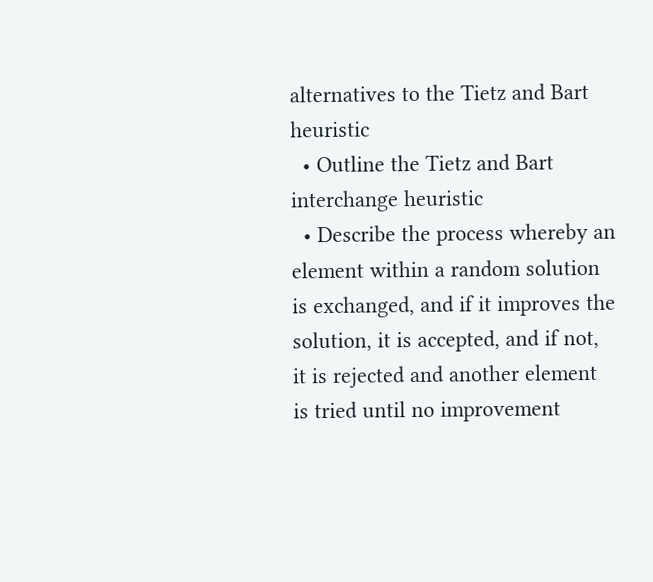alternatives to the Tietz and Bart heuristic
  • Outline the Tietz and Bart interchange heuristic
  • Describe the process whereby an element within a random solution is exchanged, and if it improves the solution, it is accepted, and if not, it is rejected and another element is tried until no improvement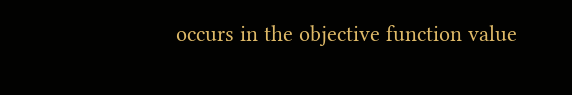occurs in the objective function value